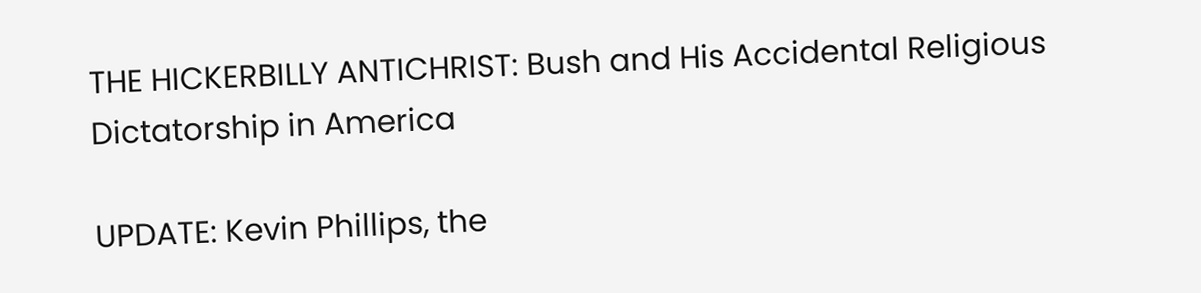THE HICKERBILLY ANTICHRIST: Bush and His Accidental Religious Dictatorship in America

UPDATE: Kevin Phillips, the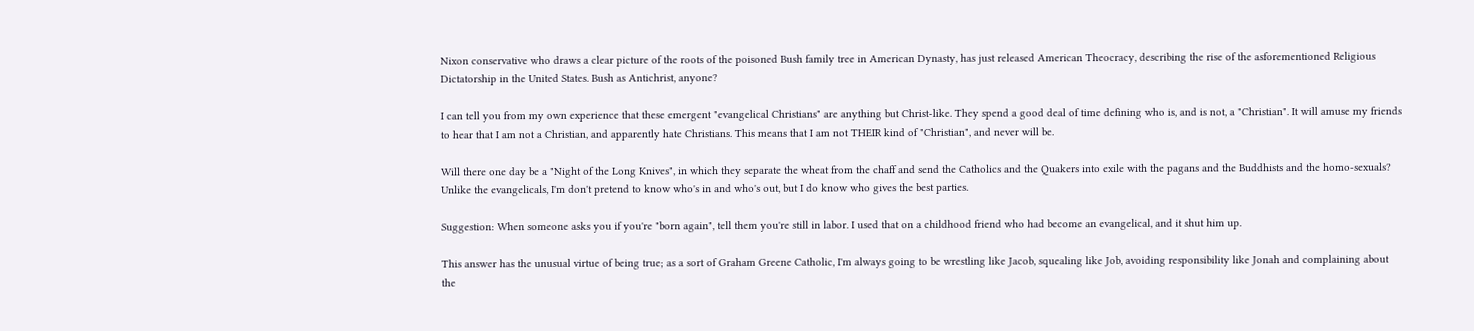Nixon conservative who draws a clear picture of the roots of the poisoned Bush family tree in American Dynasty, has just released American Theocracy, describing the rise of the asforementioned Religious Dictatorship in the United States. Bush as Antichrist, anyone?

I can tell you from my own experience that these emergent "evangelical Christians" are anything but Christ-like. They spend a good deal of time defining who is, and is not, a "Christian". It will amuse my friends to hear that I am not a Christian, and apparently hate Christians. This means that I am not THEIR kind of "Christian", and never will be.

Will there one day be a "Night of the Long Knives", in which they separate the wheat from the chaff and send the Catholics and the Quakers into exile with the pagans and the Buddhists and the homo-sexuals? Unlike the evangelicals, I'm don't pretend to know who's in and who's out, but I do know who gives the best parties.

Suggestion: When someone asks you if you're "born again", tell them you're still in labor. I used that on a childhood friend who had become an evangelical, and it shut him up.

This answer has the unusual virtue of being true; as a sort of Graham Greene Catholic, I'm always going to be wrestling like Jacob, squealing like Job, avoiding responsibility like Jonah and complaining about the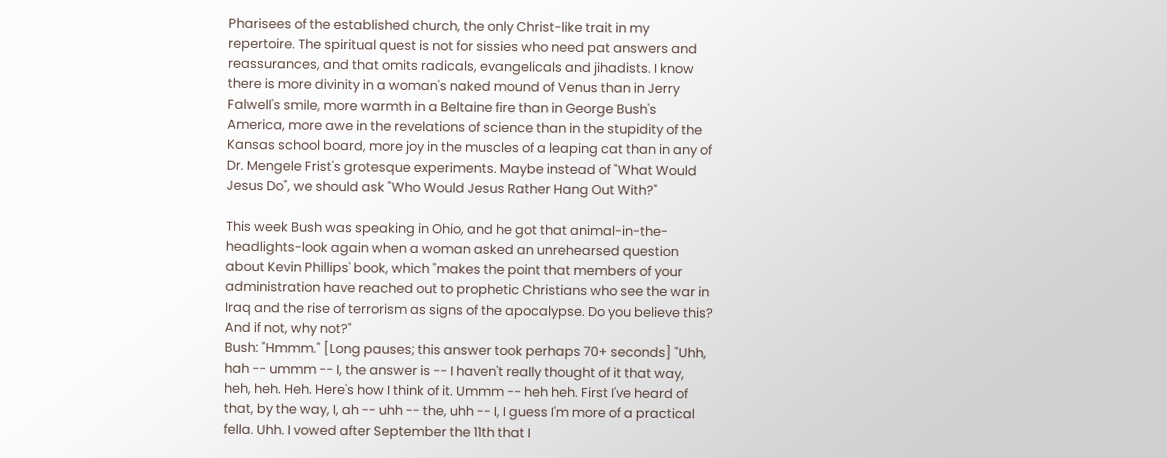Pharisees of the established church, the only Christ-like trait in my repertoire. The spiritual quest is not for sissies who need pat answers and reassurances, and that omits radicals, evangelicals and jihadists. I know there is more divinity in a woman's naked mound of Venus than in Jerry Falwell's smile, more warmth in a Beltaine fire than in George Bush's America, more awe in the revelations of science than in the stupidity of the Kansas school board, more joy in the muscles of a leaping cat than in any of Dr. Mengele Frist's grotesque experiments. Maybe instead of "What Would Jesus Do", we should ask "Who Would Jesus Rather Hang Out With?"

This week Bush was speaking in Ohio, and he got that animal-in-the-headlights-look again when a woman asked an unrehearsed question about Kevin Phillips' book, which "makes the point that members of your administration have reached out to prophetic Christians who see the war in Iraq and the rise of terrorism as signs of the apocalypse. Do you believe this? And if not, why not?"
Bush: "Hmmm." [Long pauses; this answer took perhaps 70+ seconds] "Uhh, hah -- ummm -- I, the answer is -- I haven't really thought of it that way, heh, heh. Heh. Here's how I think of it. Ummm -- heh heh. First I've heard of that, by the way, I, ah -- uhh -- the, uhh -- I, I guess I'm more of a practical fella. Uhh. I vowed after September the 11th that I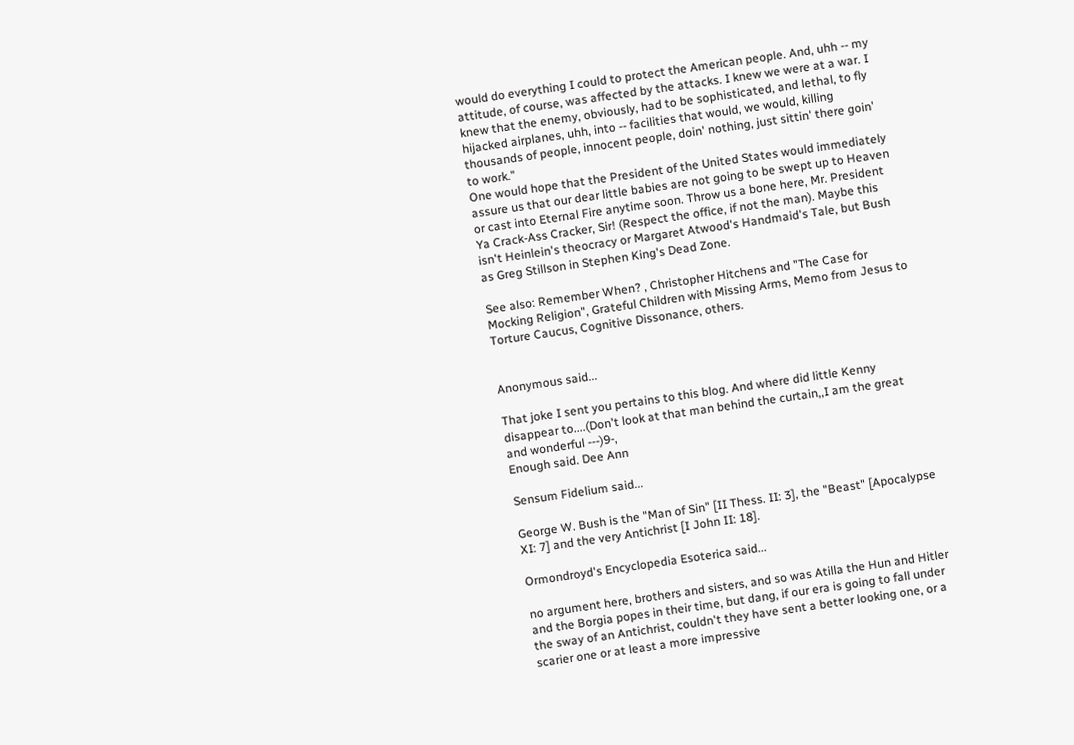would do everything I could to protect the American people. And, uhh -- my attitude, of course, was affected by the attacks. I knew we were at a war. I knew that the enemy, obviously, had to be sophisticated, and lethal, to fly hijacked airplanes, uhh, into -- facilities that would, we would, killing thousands of people, innocent people, doin' nothing, just sittin' there goin' to work."
One would hope that the President of the United States would immediately assure us that our dear little babies are not going to be swept up to Heaven or cast into Eternal Fire anytime soon. Throw us a bone here, Mr. President Ya Crack-Ass Cracker, Sir! (Respect the office, if not the man). Maybe this isn't Heinlein's theocracy or Margaret Atwood's Handmaid's Tale, but Bush as Greg Stillson in Stephen King's Dead Zone.

See also: Remember When? , Christopher Hitchens and "The Case for Mocking Religion", Grateful Children with Missing Arms, Memo from Jesus to Torture Caucus, Cognitive Dissonance, others.


Anonymous said...

That joke I sent you pertains to this blog. And where did little Kenny disappear to....(Don't look at that man behind the curtain,,I am the great and wonderful ---)9-,
Enough said. Dee Ann

Sensum Fidelium said...

George W. Bush is the "Man of Sin" [II Thess. II: 3], the "Beast" [Apocalypse XI: 7] and the very Antichrist [I John II: 18].

Ormondroyd's Encyclopedia Esoterica said...

no argument here, brothers and sisters, and so was Atilla the Hun and Hitler and the Borgia popes in their time, but dang, if our era is going to fall under the sway of an Antichrist, couldn't they have sent a better looking one, or a scarier one or at least a more impressive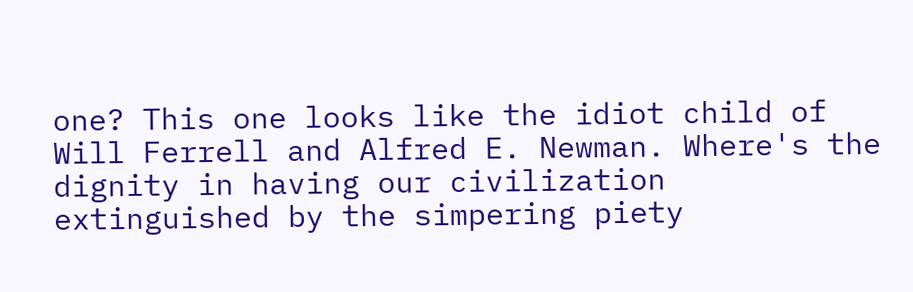one? This one looks like the idiot child of Will Ferrell and Alfred E. Newman. Where's the dignity in having our civilization extinguished by the simpering piety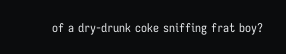of a dry-drunk coke sniffing frat boy?